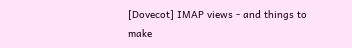[Dovecot] IMAP views - and things to make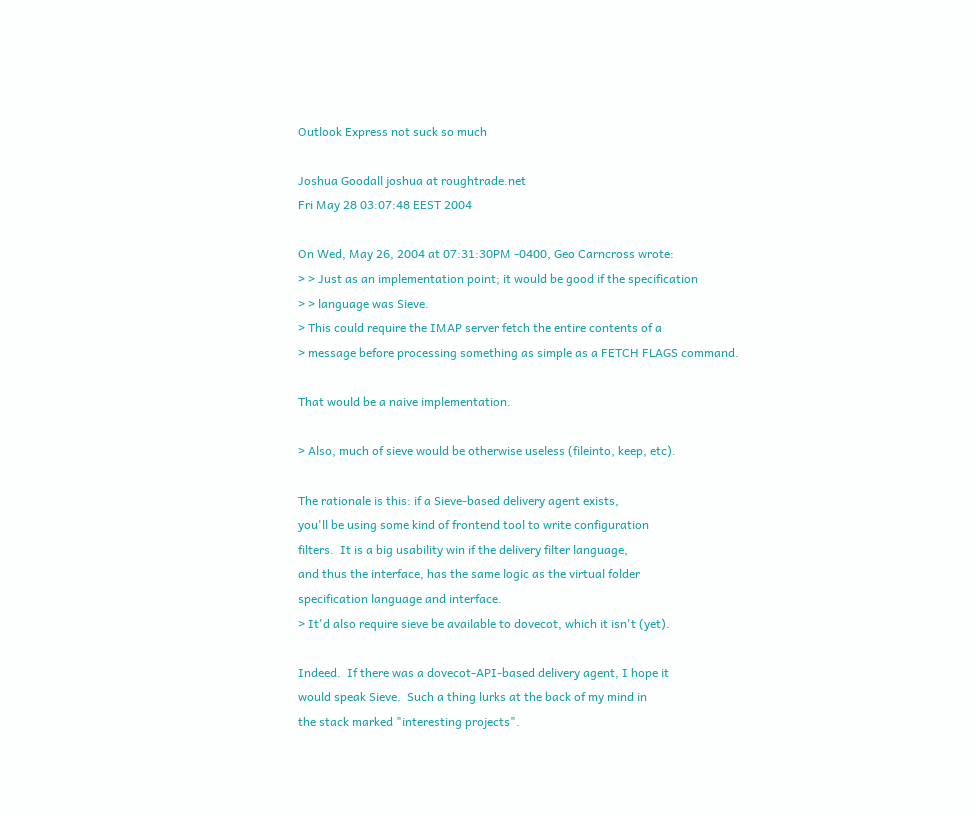Outlook Express not suck so much

Joshua Goodall joshua at roughtrade.net
Fri May 28 03:07:48 EEST 2004

On Wed, May 26, 2004 at 07:31:30PM -0400, Geo Carncross wrote:
> > Just as an implementation point; it would be good if the specification
> > language was Sieve.
> This could require the IMAP server fetch the entire contents of a
> message before processing something as simple as a FETCH FLAGS command.

That would be a naive implementation.

> Also, much of sieve would be otherwise useless (fileinto, keep, etc).

The rationale is this: if a Sieve-based delivery agent exists,
you'll be using some kind of frontend tool to write configuration
filters.  It is a big usability win if the delivery filter language,
and thus the interface, has the same logic as the virtual folder
specification language and interface.
> It'd also require sieve be available to dovecot, which it isn't (yet).

Indeed.  If there was a dovecot-API-based delivery agent, I hope it
would speak Sieve.  Such a thing lurks at the back of my mind in
the stack marked "interesting projects".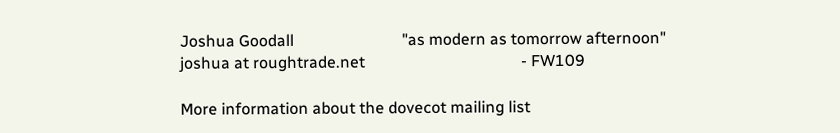Joshua Goodall                           "as modern as tomorrow afternoon"
joshua at roughtrade.net                                       - FW109

More information about the dovecot mailing list